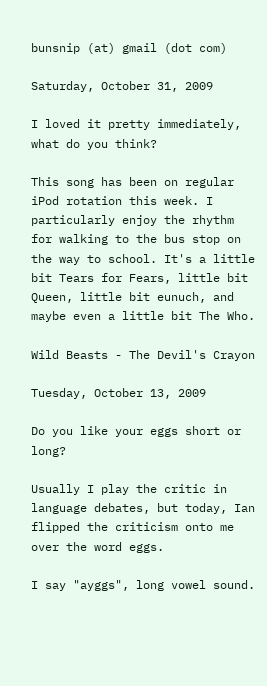bunsnip (at) gmail (dot com)

Saturday, October 31, 2009

I loved it pretty immediately, what do you think?

This song has been on regular iPod rotation this week. I particularly enjoy the rhythm for walking to the bus stop on the way to school. It's a little bit Tears for Fears, little bit Queen, little bit eunuch, and maybe even a little bit The Who.

Wild Beasts - The Devil's Crayon

Tuesday, October 13, 2009

Do you like your eggs short or long?

Usually I play the critic in language debates, but today, Ian flipped the criticism onto me over the word eggs.

I say "ayggs", long vowel sound.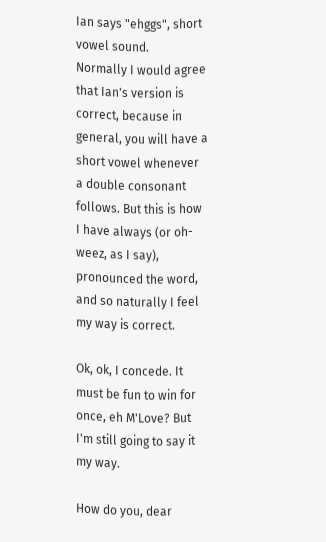Ian says "ehggs", short vowel sound.
Normally I would agree that Ian's version is correct, because in general, you will have a short vowel whenever a double consonant follows. But this is how I have always (or oh-weez, as I say), pronounced the word, and so naturally I feel my way is correct.

Ok, ok, I concede. It must be fun to win for once, eh M'Love? But I'm still going to say it my way.

How do you, dear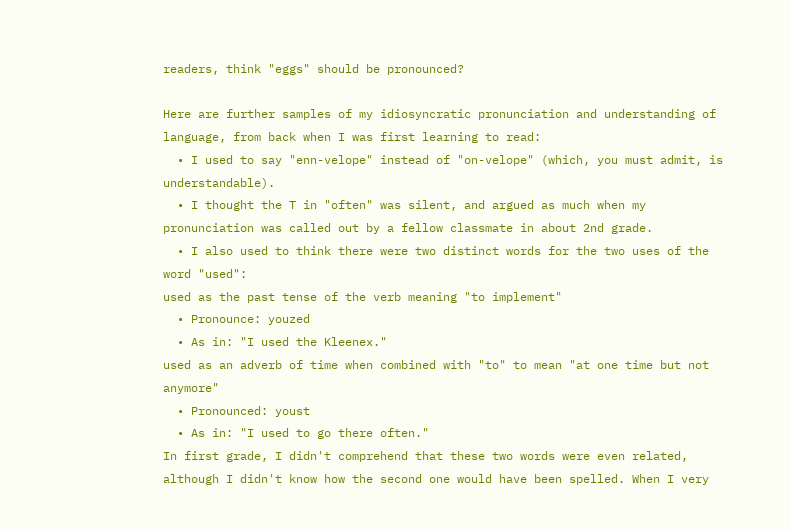readers, think "eggs" should be pronounced?

Here are further samples of my idiosyncratic pronunciation and understanding of language, from back when I was first learning to read:
  • I used to say "enn-velope" instead of "on-velope" (which, you must admit, is understandable).
  • I thought the T in "often" was silent, and argued as much when my pronunciation was called out by a fellow classmate in about 2nd grade.
  • I also used to think there were two distinct words for the two uses of the word "used":
used as the past tense of the verb meaning "to implement"
  • Pronounce: youzed
  • As in: "I used the Kleenex."
used as an adverb of time when combined with "to" to mean "at one time but not anymore"
  • Pronounced: youst
  • As in: "I used to go there often."
In first grade, I didn't comprehend that these two words were even related, although I didn't know how the second one would have been spelled. When I very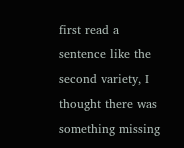first read a sentence like the second variety, I thought there was something missing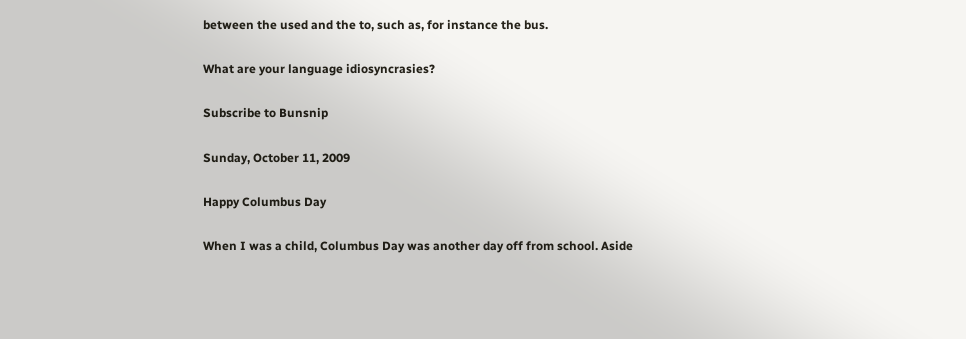between the used and the to, such as, for instance the bus.

What are your language idiosyncrasies?

Subscribe to Bunsnip

Sunday, October 11, 2009

Happy Columbus Day

When I was a child, Columbus Day was another day off from school. Aside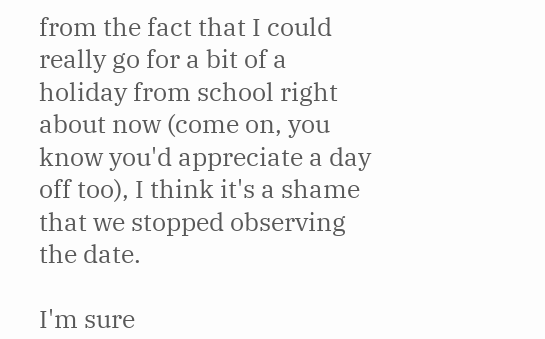from the fact that I could really go for a bit of a holiday from school right about now (come on, you know you'd appreciate a day off too), I think it's a shame that we stopped observing the date.

I'm sure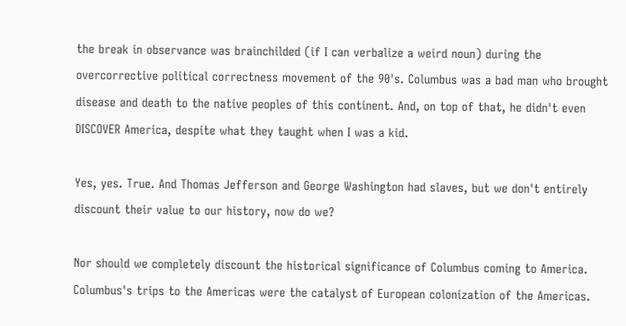the break in observance was brainchilded (if I can verbalize a weird noun) during the overcorrective political correctness movement of the 90's. Columbus was a bad man who brought disease and death to the native peoples of this continent. And, on top of that, he didn't even DISCOVER America, despite what they taught when I was a kid.

Yes, yes. True. And Thomas Jefferson and George Washington had slaves, but we don't entirely discount their value to our history, now do we?

Nor should we completely discount the historical significance of Columbus coming to America. Columbus's trips to the Americas were the catalyst of European colonization of the Americas.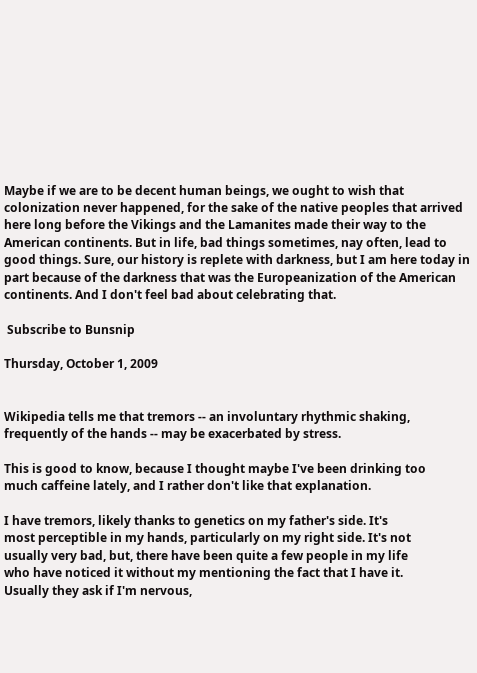Maybe if we are to be decent human beings, we ought to wish that colonization never happened, for the sake of the native peoples that arrived here long before the Vikings and the Lamanites made their way to the American continents. But in life, bad things sometimes, nay often, lead to good things. Sure, our history is replete with darkness, but I am here today in part because of the darkness that was the Europeanization of the American continents. And I don't feel bad about celebrating that.

 Subscribe to Bunsnip

Thursday, October 1, 2009


Wikipedia tells me that tremors -- an involuntary rhythmic shaking,
frequently of the hands -- may be exacerbated by stress.

This is good to know, because I thought maybe I've been drinking too
much caffeine lately, and I rather don't like that explanation.

I have tremors, likely thanks to genetics on my father's side. It's
most perceptible in my hands, particularly on my right side. It's not
usually very bad, but, there have been quite a few people in my life
who have noticed it without my mentioning the fact that I have it.
Usually they ask if I'm nervous,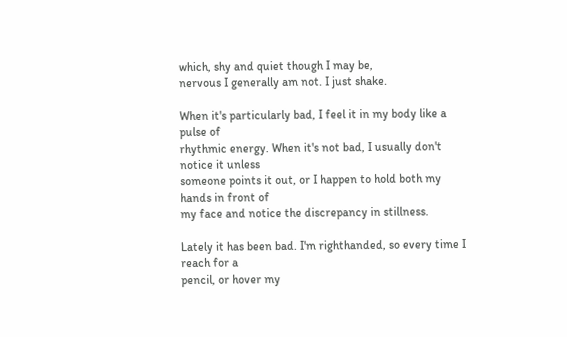which, shy and quiet though I may be,
nervous I generally am not. I just shake.

When it's particularly bad, I feel it in my body like a pulse of
rhythmic energy. When it's not bad, I usually don't notice it unless
someone points it out, or I happen to hold both my hands in front of
my face and notice the discrepancy in stillness.

Lately it has been bad. I'm righthanded, so every time I reach for a
pencil, or hover my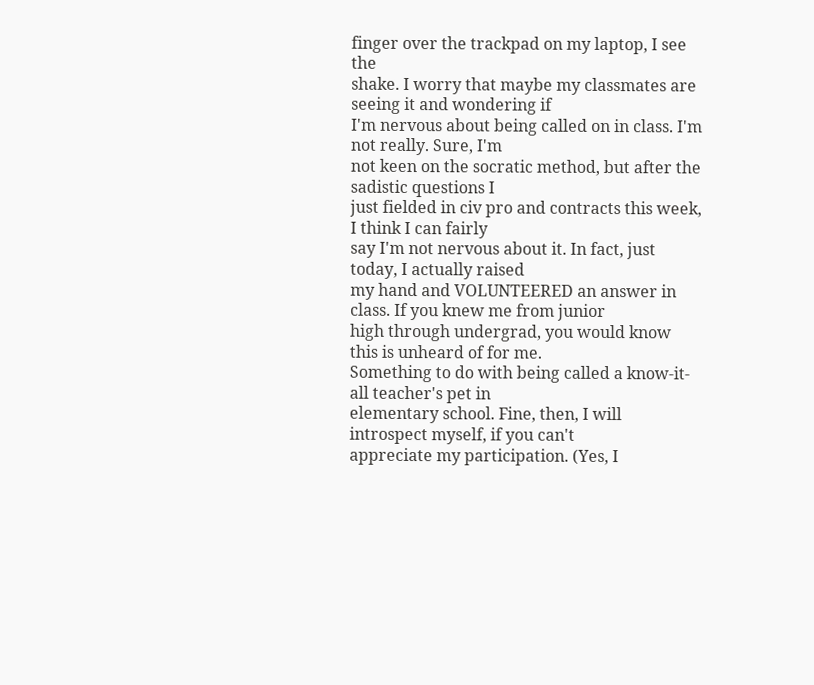finger over the trackpad on my laptop, I see the
shake. I worry that maybe my classmates are seeing it and wondering if
I'm nervous about being called on in class. I'm not really. Sure, I'm
not keen on the socratic method, but after the sadistic questions I
just fielded in civ pro and contracts this week, I think I can fairly
say I'm not nervous about it. In fact, just today, I actually raised
my hand and VOLUNTEERED an answer in class. If you knew me from junior
high through undergrad, you would know this is unheard of for me.
Something to do with being called a know-it-all teacher's pet in
elementary school. Fine, then, I will introspect myself, if you can't
appreciate my participation. (Yes, I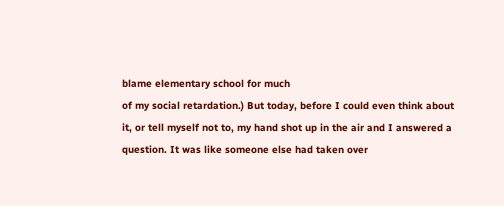blame elementary school for much
of my social retardation.) But today, before I could even think about
it, or tell myself not to, my hand shot up in the air and I answered a
question. It was like someone else had taken over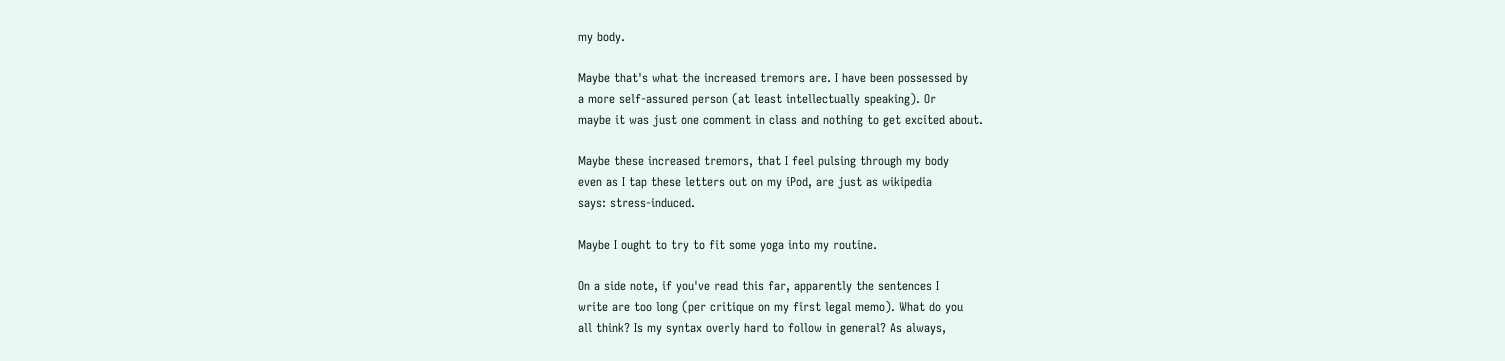my body.

Maybe that's what the increased tremors are. I have been possessed by
a more self-assured person (at least intellectually speaking). Or
maybe it was just one comment in class and nothing to get excited about.

Maybe these increased tremors, that I feel pulsing through my body
even as I tap these letters out on my iPod, are just as wikipedia
says: stress-induced.

Maybe I ought to try to fit some yoga into my routine.

On a side note, if you've read this far, apparently the sentences I
write are too long (per critique on my first legal memo). What do you
all think? Is my syntax overly hard to follow in general? As always,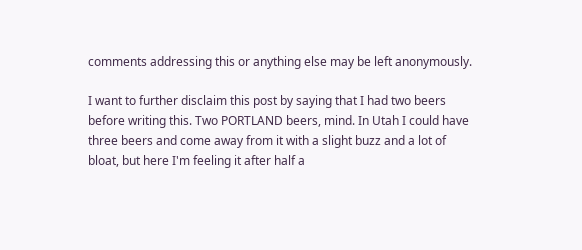comments addressing this or anything else may be left anonymously.

I want to further disclaim this post by saying that I had two beers
before writing this. Two PORTLAND beers, mind. In Utah I could have
three beers and come away from it with a slight buzz and a lot of
bloat, but here I'm feeling it after half a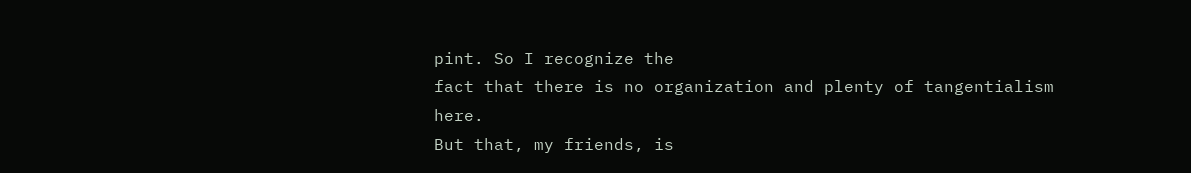pint. So I recognize the
fact that there is no organization and plenty of tangentialism here.
But that, my friends, is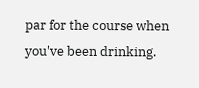par for the course when you've been drinking.